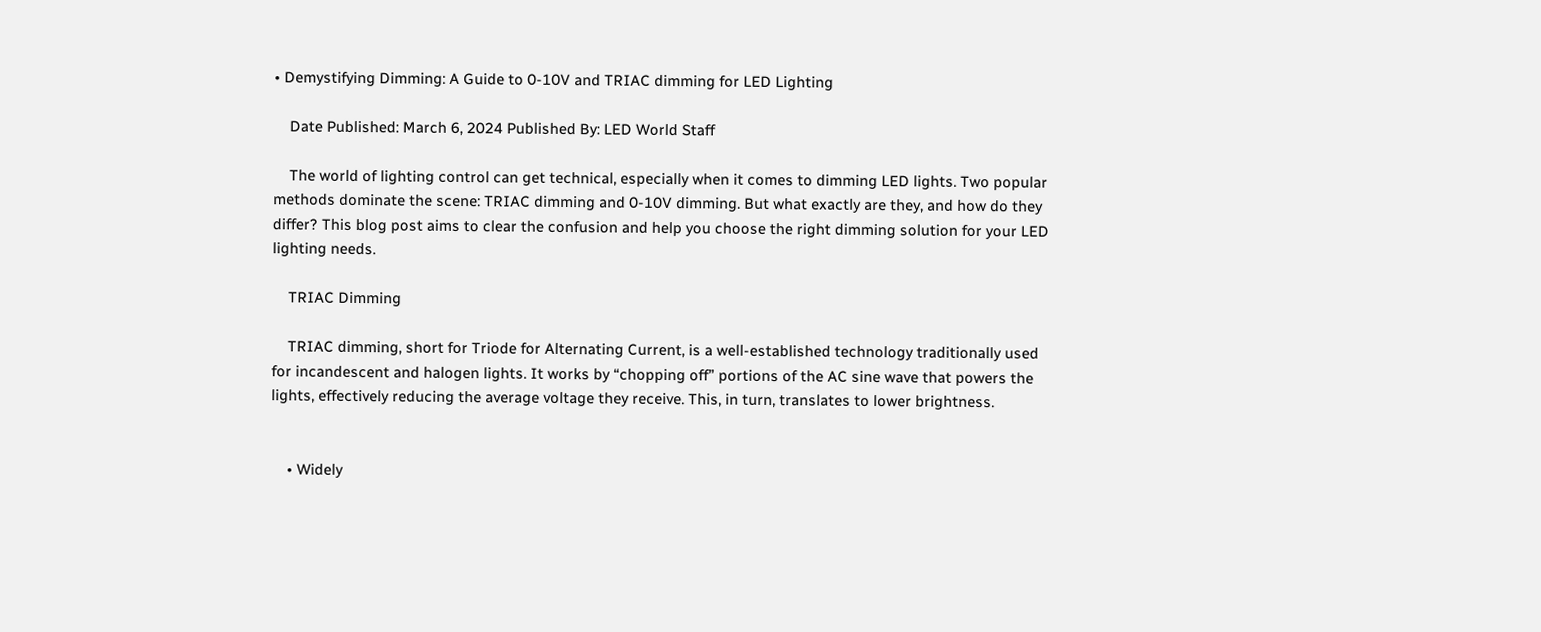• Demystifying Dimming: A Guide to 0-10V and TRIAC dimming for LED Lighting

    Date Published: March 6, 2024 Published By: LED World Staff

    The world of lighting control can get technical, especially when it comes to dimming LED lights. Two popular methods dominate the scene: TRIAC dimming and 0-10V dimming. But what exactly are they, and how do they differ? This blog post aims to clear the confusion and help you choose the right dimming solution for your LED lighting needs.

    TRIAC Dimming

    TRIAC dimming, short for Triode for Alternating Current, is a well-established technology traditionally used for incandescent and halogen lights. It works by “chopping off” portions of the AC sine wave that powers the lights, effectively reducing the average voltage they receive. This, in turn, translates to lower brightness.


    • Widely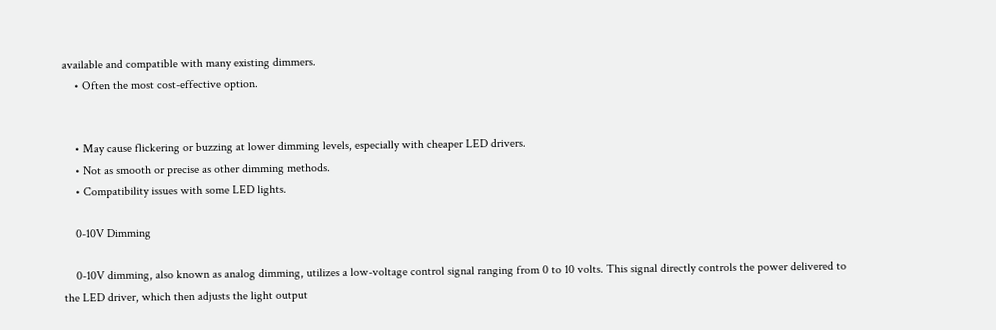available and compatible with many existing dimmers.
    • Often the most cost-effective option.


    • May cause flickering or buzzing at lower dimming levels, especially with cheaper LED drivers.
    • Not as smooth or precise as other dimming methods.
    • Compatibility issues with some LED lights.

    0-10V Dimming

    0-10V dimming, also known as analog dimming, utilizes a low-voltage control signal ranging from 0 to 10 volts. This signal directly controls the power delivered to the LED driver, which then adjusts the light output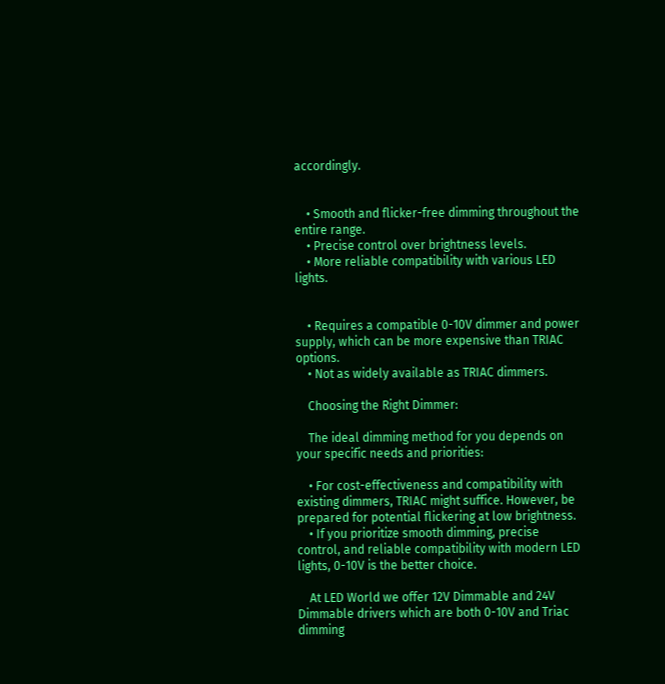accordingly.


    • Smooth and flicker-free dimming throughout the entire range.
    • Precise control over brightness levels.
    • More reliable compatibility with various LED lights.


    • Requires a compatible 0-10V dimmer and power supply, which can be more expensive than TRIAC options.
    • Not as widely available as TRIAC dimmers.

    Choosing the Right Dimmer:

    The ideal dimming method for you depends on your specific needs and priorities:

    • For cost-effectiveness and compatibility with existing dimmers, TRIAC might suffice. However, be prepared for potential flickering at low brightness.
    • If you prioritize smooth dimming, precise control, and reliable compatibility with modern LED lights, 0-10V is the better choice.

    At LED World we offer 12V Dimmable and 24V Dimmable drivers which are both 0-10V and Triac dimming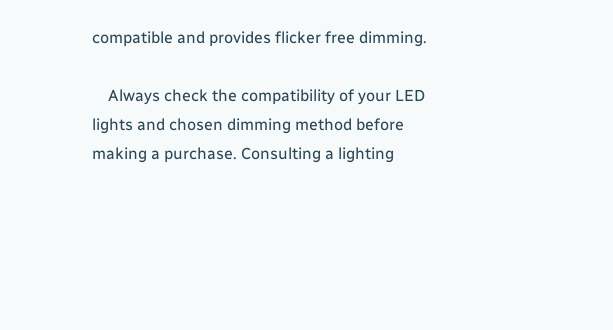compatible and provides flicker free dimming.

    Always check the compatibility of your LED lights and chosen dimming method before making a purchase. Consulting a lighting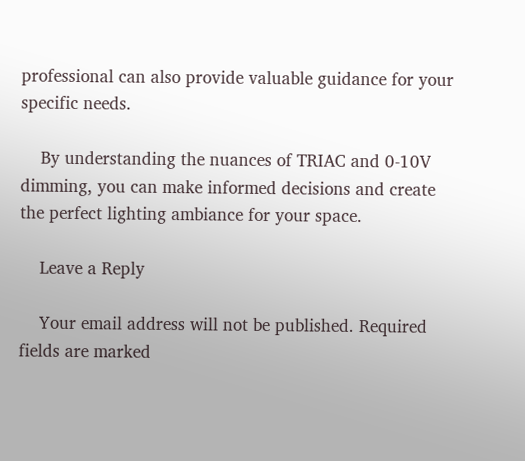professional can also provide valuable guidance for your specific needs.

    By understanding the nuances of TRIAC and 0-10V dimming, you can make informed decisions and create the perfect lighting ambiance for your space.

    Leave a Reply

    Your email address will not be published. Required fields are marked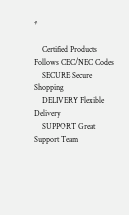*

    Certified Products Follows CEC/NEC Codes
    SECURE Secure Shopping
    DELIVERY Flexible Delivery
    SUPPORT Great Support Team